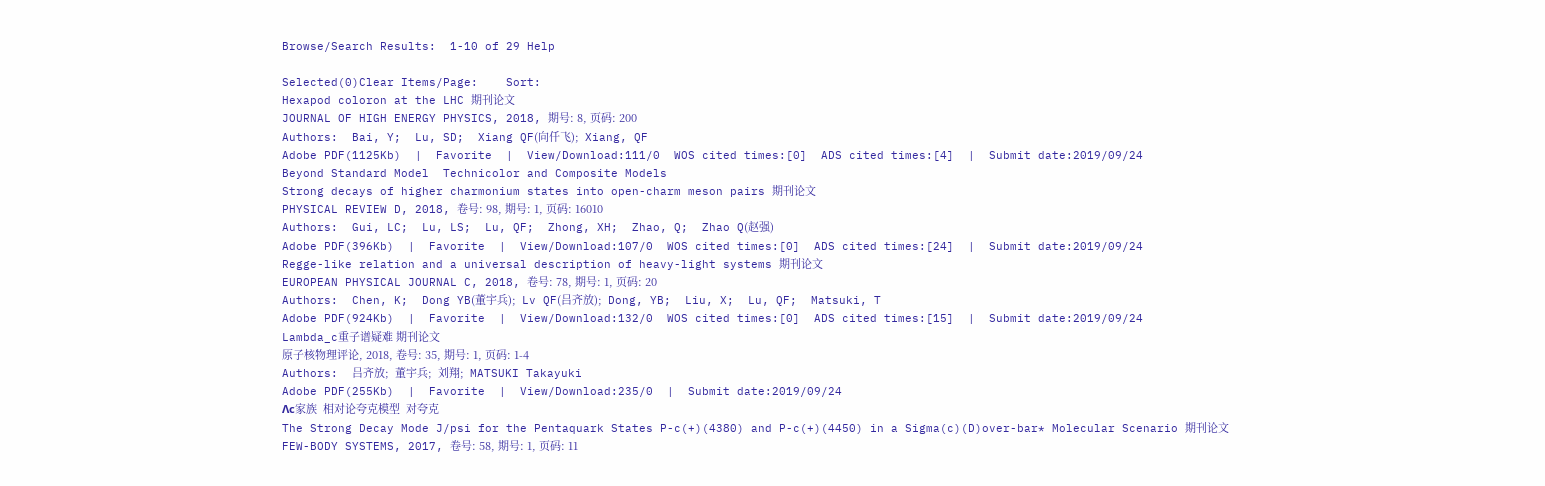Browse/Search Results:  1-10 of 29 Help

Selected(0)Clear Items/Page:    Sort:
Hexapod coloron at the LHC 期刊论文
JOURNAL OF HIGH ENERGY PHYSICS, 2018, 期号: 8, 页码: 200
Authors:  Bai, Y;  Lu, SD;  Xiang QF(向仟飞);  Xiang, QF
Adobe PDF(1125Kb)  |  Favorite  |  View/Download:111/0  WOS cited times:[0]  ADS cited times:[4]  |  Submit date:2019/09/24
Beyond Standard Model  Technicolor and Composite Models
Strong decays of higher charmonium states into open-charm meson pairs 期刊论文
PHYSICAL REVIEW D, 2018, 卷号: 98, 期号: 1, 页码: 16010
Authors:  Gui, LC;  Lu, LS;  Lu, QF;  Zhong, XH;  Zhao, Q;  Zhao Q(赵强)
Adobe PDF(396Kb)  |  Favorite  |  View/Download:107/0  WOS cited times:[0]  ADS cited times:[24]  |  Submit date:2019/09/24
Regge-like relation and a universal description of heavy-light systems 期刊论文
EUROPEAN PHYSICAL JOURNAL C, 2018, 卷号: 78, 期号: 1, 页码: 20
Authors:  Chen, K;  Dong YB(董宇兵);  Lv QF(吕齐放);  Dong, YB;  Liu, X;  Lu, QF;  Matsuki, T
Adobe PDF(924Kb)  |  Favorite  |  View/Download:132/0  WOS cited times:[0]  ADS cited times:[15]  |  Submit date:2019/09/24
Lambda_c重子谱疑难 期刊论文
原子核物理评论, 2018, 卷号: 35, 期号: 1, 页码: 1-4
Authors:  吕齐放;  董宇兵;  刘翔;  MATSUKI Takayuki
Adobe PDF(255Kb)  |  Favorite  |  View/Download:235/0  |  Submit date:2019/09/24
Λc家族  相对论夸克模型  对夸克
The Strong Decay Mode J/psi for the Pentaquark States P-c(+)(4380) and P-c(+)(4450) in a Sigma(c)(D)over-bar* Molecular Scenario 期刊论文
FEW-BODY SYSTEMS, 2017, 卷号: 58, 期号: 1, 页码: 11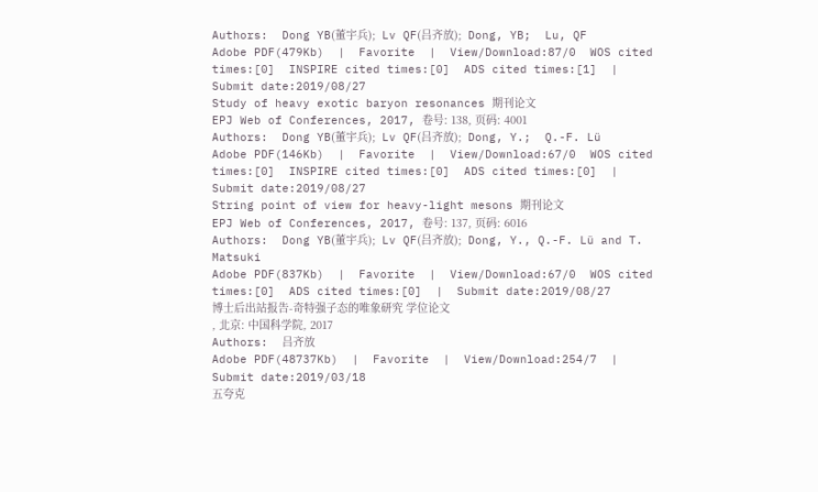Authors:  Dong YB(董宇兵);  Lv QF(吕齐放);  Dong, YB;  Lu, QF
Adobe PDF(479Kb)  |  Favorite  |  View/Download:87/0  WOS cited times:[0]  INSPIRE cited times:[0]  ADS cited times:[1]  |  Submit date:2019/08/27
Study of heavy exotic baryon resonances 期刊论文
EPJ Web of Conferences, 2017, 卷号: 138, 页码: 4001
Authors:  Dong YB(董宇兵);  Lv QF(吕齐放);  Dong, Y.;  Q.-F. Lü
Adobe PDF(146Kb)  |  Favorite  |  View/Download:67/0  WOS cited times:[0]  INSPIRE cited times:[0]  ADS cited times:[0]  |  Submit date:2019/08/27
String point of view for heavy-light mesons 期刊论文
EPJ Web of Conferences, 2017, 卷号: 137, 页码: 6016
Authors:  Dong YB(董宇兵);  Lv QF(吕齐放);  Dong, Y., Q.-F. Lü and T. Matsuki
Adobe PDF(837Kb)  |  Favorite  |  View/Download:67/0  WOS cited times:[0]  ADS cited times:[0]  |  Submit date:2019/08/27
博士后出站报告-奇特强子态的唯象研究 学位论文
, 北京: 中国科学院, 2017
Authors:  吕齐放
Adobe PDF(48737Kb)  |  Favorite  |  View/Download:254/7  |  Submit date:2019/03/18
五夸克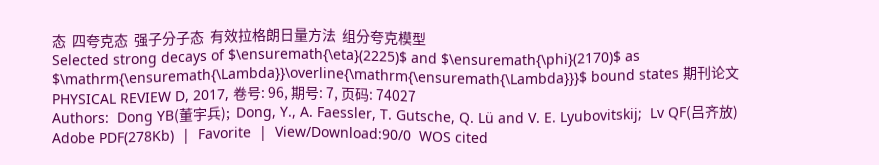态  四夸克态  强子分子态  有效拉格朗日量方法  组分夸克模型
Selected strong decays of $\ensuremath{\eta}(2225)$ and $\ensuremath{\phi}(2170)$ as $\mathrm{\ensuremath{\Lambda}}\overline{\mathrm{\ensuremath{\Lambda}}}$ bound states 期刊论文
PHYSICAL REVIEW D, 2017, 卷号: 96, 期号: 7, 页码: 74027
Authors:  Dong YB(董宇兵);  Dong, Y., A. Faessler, T. Gutsche, Q. Lü and V. E. Lyubovitskij;  Lv QF(吕齐放)
Adobe PDF(278Kb)  |  Favorite  |  View/Download:90/0  WOS cited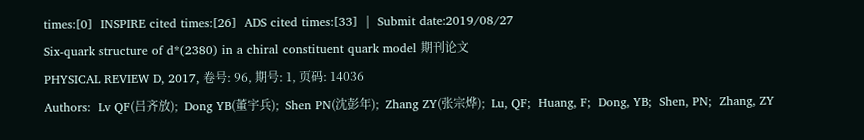times:[0]  INSPIRE cited times:[26]  ADS cited times:[33]  |  Submit date:2019/08/27
Six-quark structure of d*(2380) in a chiral constituent quark model 期刊论文
PHYSICAL REVIEW D, 2017, 卷号: 96, 期号: 1, 页码: 14036
Authors:  Lv QF(吕齐放);  Dong YB(董宇兵);  Shen PN(沈彭年);  Zhang ZY(张宗烨);  Lu, QF;  Huang, F;  Dong, YB;  Shen, PN;  Zhang, ZY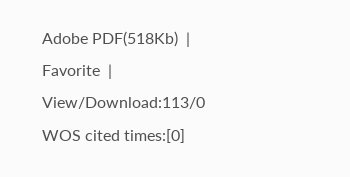Adobe PDF(518Kb)  |  Favorite  |  View/Download:113/0  WOS cited times:[0]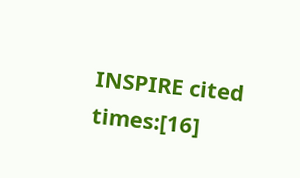INSPIRE cited times:[16]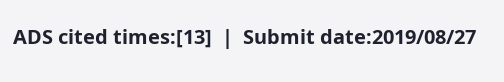ADS cited times:[13]  |  Submit date:2019/08/27